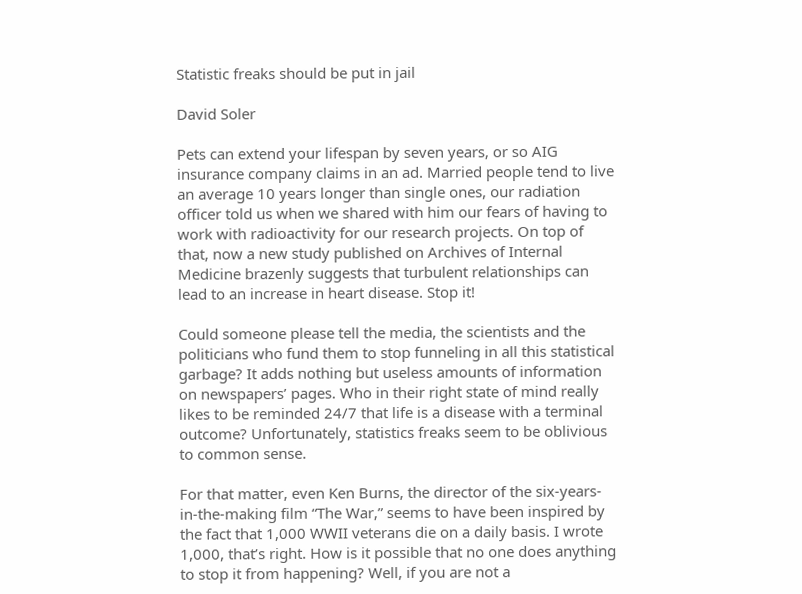Statistic freaks should be put in jail

David Soler

Pets can extend your lifespan by seven years, or so AIG insurance company claims in an ad. Married people tend to live an average 10 years longer than single ones, our radiation officer told us when we shared with him our fears of having to work with radioactivity for our research projects. On top of that, now a new study published on Archives of Internal Medicine brazenly suggests that turbulent relationships can lead to an increase in heart disease. Stop it!

Could someone please tell the media, the scientists and the politicians who fund them to stop funneling in all this statistical garbage? It adds nothing but useless amounts of information on newspapers’ pages. Who in their right state of mind really likes to be reminded 24/7 that life is a disease with a terminal outcome? Unfortunately, statistics freaks seem to be oblivious to common sense.

For that matter, even Ken Burns, the director of the six-years-in-the-making film “The War,” seems to have been inspired by the fact that 1,000 WWII veterans die on a daily basis. I wrote 1,000, that’s right. How is it possible that no one does anything to stop it from happening? Well, if you are not a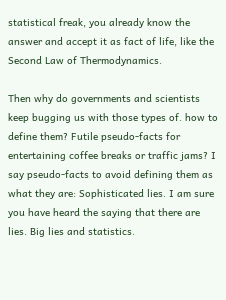statistical freak, you already know the answer and accept it as fact of life, like the Second Law of Thermodynamics.

Then why do governments and scientists keep bugging us with those types of. how to define them? Futile pseudo-facts for entertaining coffee breaks or traffic jams? I say pseudo-facts to avoid defining them as what they are: Sophisticated lies. I am sure you have heard the saying that there are lies. Big lies and statistics.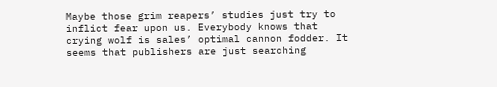Maybe those grim reapers’ studies just try to inflict fear upon us. Everybody knows that crying wolf is sales’ optimal cannon fodder. It seems that publishers are just searching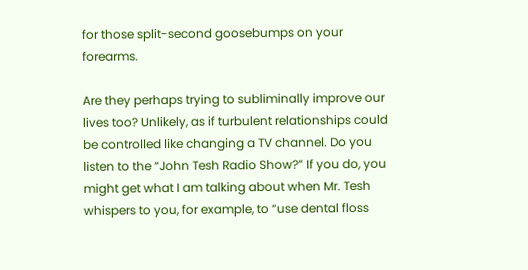for those split-second goosebumps on your forearms.

Are they perhaps trying to subliminally improve our lives too? Unlikely, as if turbulent relationships could be controlled like changing a TV channel. Do you listen to the “John Tesh Radio Show?” If you do, you might get what I am talking about when Mr. Tesh whispers to you, for example, to “use dental floss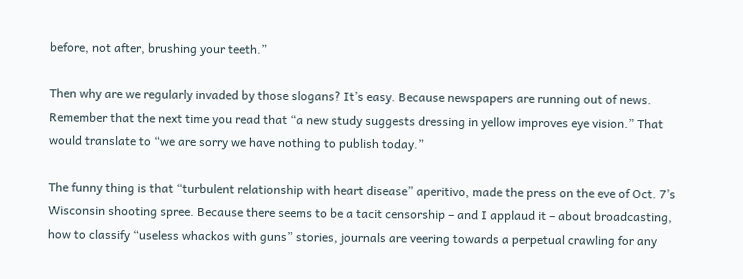before, not after, brushing your teeth.”

Then why are we regularly invaded by those slogans? It’s easy. Because newspapers are running out of news. Remember that the next time you read that “a new study suggests dressing in yellow improves eye vision.” That would translate to “we are sorry we have nothing to publish today.”

The funny thing is that “turbulent relationship with heart disease” aperitivo, made the press on the eve of Oct. 7’s Wisconsin shooting spree. Because there seems to be a tacit censorship – and I applaud it – about broadcasting, how to classify “useless whackos with guns” stories, journals are veering towards a perpetual crawling for any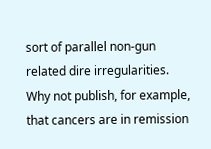sort of parallel non-gun related dire irregularities. Why not publish, for example, that cancers are in remission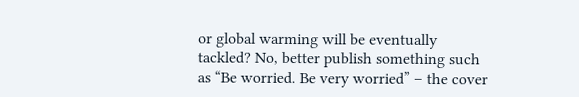or global warming will be eventually tackled? No, better publish something such as “Be worried. Be very worried” – the cover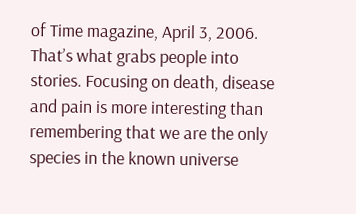of Time magazine, April 3, 2006. That’s what grabs people into stories. Focusing on death, disease and pain is more interesting than remembering that we are the only species in the known universe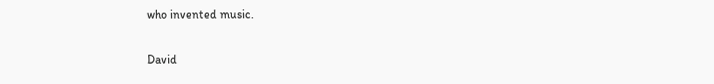who invented music.

David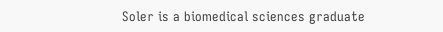Soler is a biomedical sciences graduate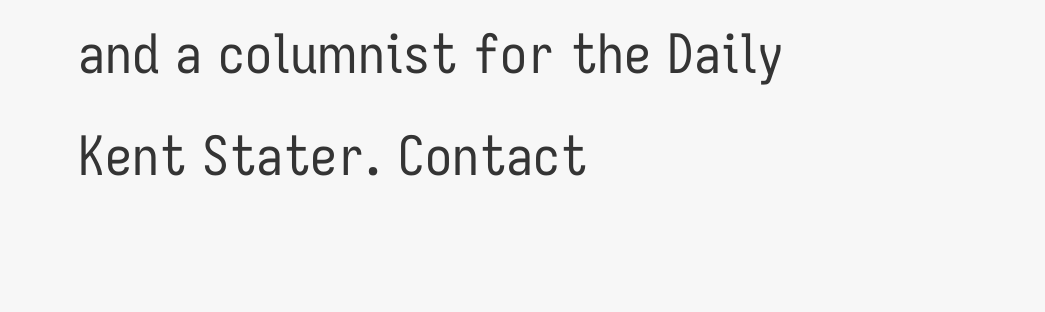and a columnist for the Daily Kent Stater. Contact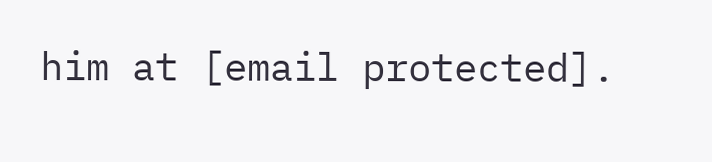him at [email protected].